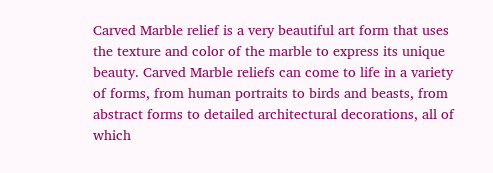Carved Marble relief is a very beautiful art form that uses the texture and color of the marble to express its unique beauty. Carved Marble reliefs can come to life in a variety of forms, from human portraits to birds and beasts, from abstract forms to detailed architectural decorations, all of which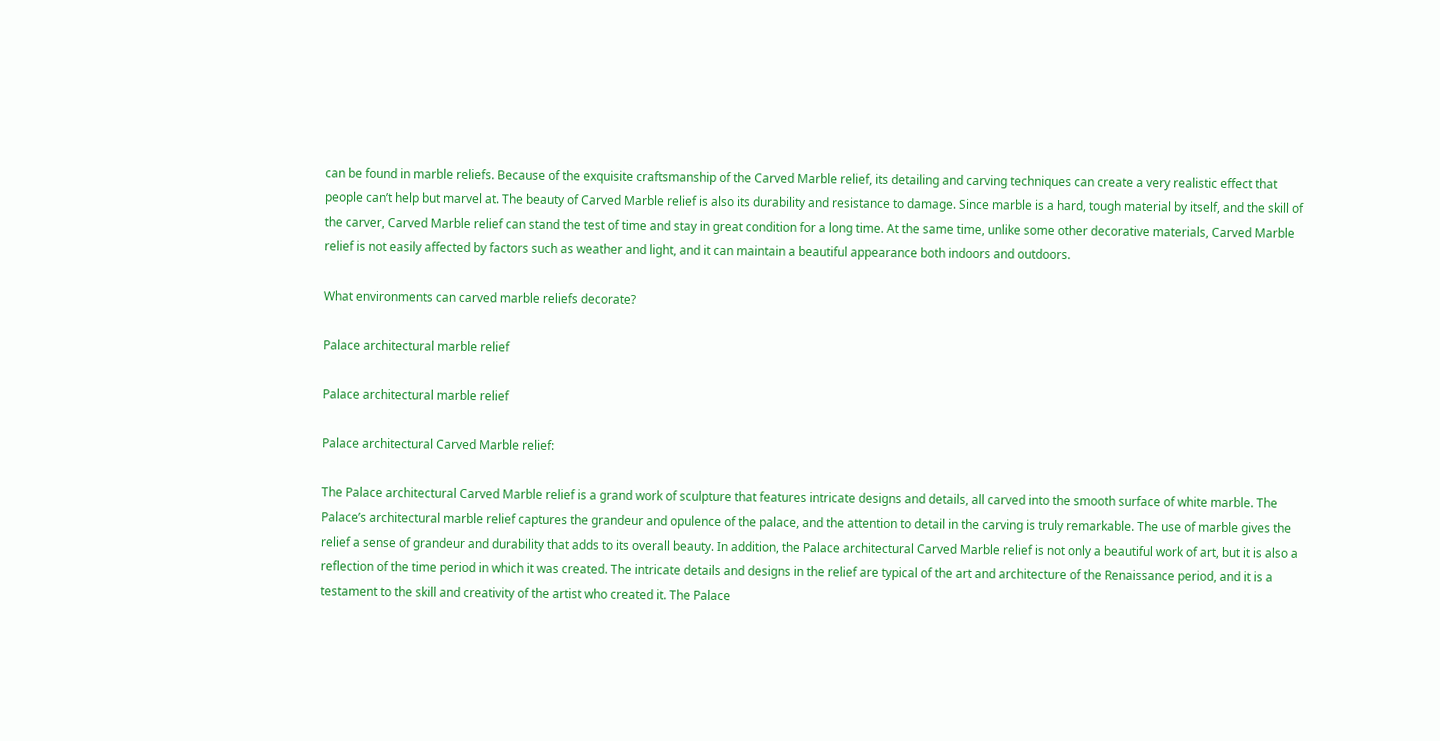can be found in marble reliefs. Because of the exquisite craftsmanship of the Carved Marble relief, its detailing and carving techniques can create a very realistic effect that people can’t help but marvel at. The beauty of Carved Marble relief is also its durability and resistance to damage. Since marble is a hard, tough material by itself, and the skill of the carver, Carved Marble relief can stand the test of time and stay in great condition for a long time. At the same time, unlike some other decorative materials, Carved Marble relief is not easily affected by factors such as weather and light, and it can maintain a beautiful appearance both indoors and outdoors.

What environments can carved marble reliefs decorate?

Palace architectural marble relief

Palace architectural marble relief

Palace architectural Carved Marble relief:

The Palace architectural Carved Marble relief is a grand work of sculpture that features intricate designs and details, all carved into the smooth surface of white marble. The Palace’s architectural marble relief captures the grandeur and opulence of the palace, and the attention to detail in the carving is truly remarkable. The use of marble gives the relief a sense of grandeur and durability that adds to its overall beauty. In addition, the Palace architectural Carved Marble relief is not only a beautiful work of art, but it is also a reflection of the time period in which it was created. The intricate details and designs in the relief are typical of the art and architecture of the Renaissance period, and it is a testament to the skill and creativity of the artist who created it. The Palace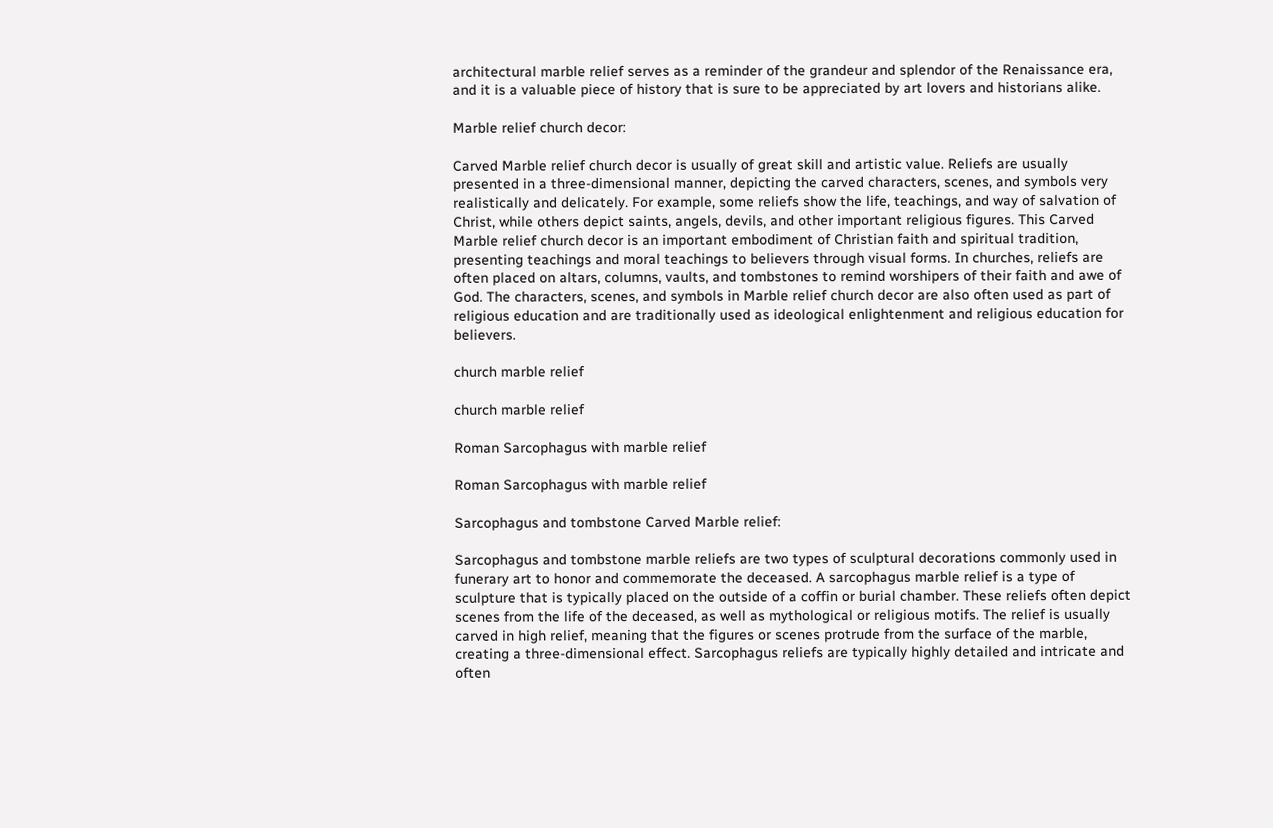architectural marble relief serves as a reminder of the grandeur and splendor of the Renaissance era, and it is a valuable piece of history that is sure to be appreciated by art lovers and historians alike.

Marble relief church decor:

Carved Marble relief church decor is usually of great skill and artistic value. Reliefs are usually presented in a three-dimensional manner, depicting the carved characters, scenes, and symbols very realistically and delicately. For example, some reliefs show the life, teachings, and way of salvation of Christ, while others depict saints, angels, devils, and other important religious figures. This Carved Marble relief church decor is an important embodiment of Christian faith and spiritual tradition, presenting teachings and moral teachings to believers through visual forms. In churches, reliefs are often placed on altars, columns, vaults, and tombstones to remind worshipers of their faith and awe of God. The characters, scenes, and symbols in Marble relief church decor are also often used as part of religious education and are traditionally used as ideological enlightenment and religious education for believers.

church marble relief

church marble relief

Roman Sarcophagus with marble relief

Roman Sarcophagus with marble relief

Sarcophagus and tombstone Carved Marble relief:

Sarcophagus and tombstone marble reliefs are two types of sculptural decorations commonly used in funerary art to honor and commemorate the deceased. A sarcophagus marble relief is a type of sculpture that is typically placed on the outside of a coffin or burial chamber. These reliefs often depict scenes from the life of the deceased, as well as mythological or religious motifs. The relief is usually carved in high relief, meaning that the figures or scenes protrude from the surface of the marble, creating a three-dimensional effect. Sarcophagus reliefs are typically highly detailed and intricate and often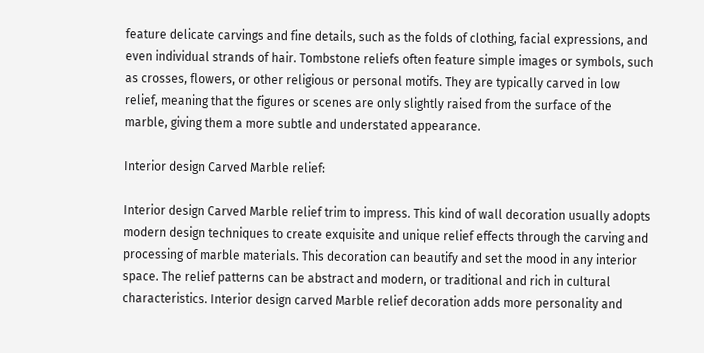feature delicate carvings and fine details, such as the folds of clothing, facial expressions, and even individual strands of hair. Tombstone reliefs often feature simple images or symbols, such as crosses, flowers, or other religious or personal motifs. They are typically carved in low relief, meaning that the figures or scenes are only slightly raised from the surface of the marble, giving them a more subtle and understated appearance.

Interior design Carved Marble relief:

Interior design Carved Marble relief trim to impress. This kind of wall decoration usually adopts modern design techniques to create exquisite and unique relief effects through the carving and processing of marble materials. This decoration can beautify and set the mood in any interior space. The relief patterns can be abstract and modern, or traditional and rich in cultural characteristics. Interior design carved Marble relief decoration adds more personality and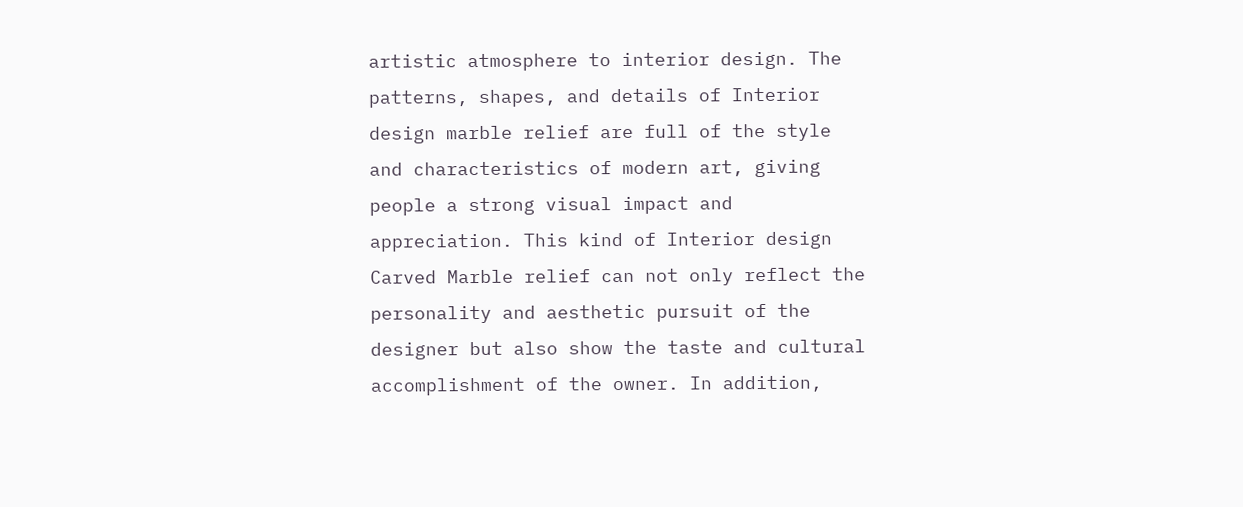artistic atmosphere to interior design. The patterns, shapes, and details of Interior design marble relief are full of the style and characteristics of modern art, giving people a strong visual impact and appreciation. This kind of Interior design Carved Marble relief can not only reflect the personality and aesthetic pursuit of the designer but also show the taste and cultural accomplishment of the owner. In addition,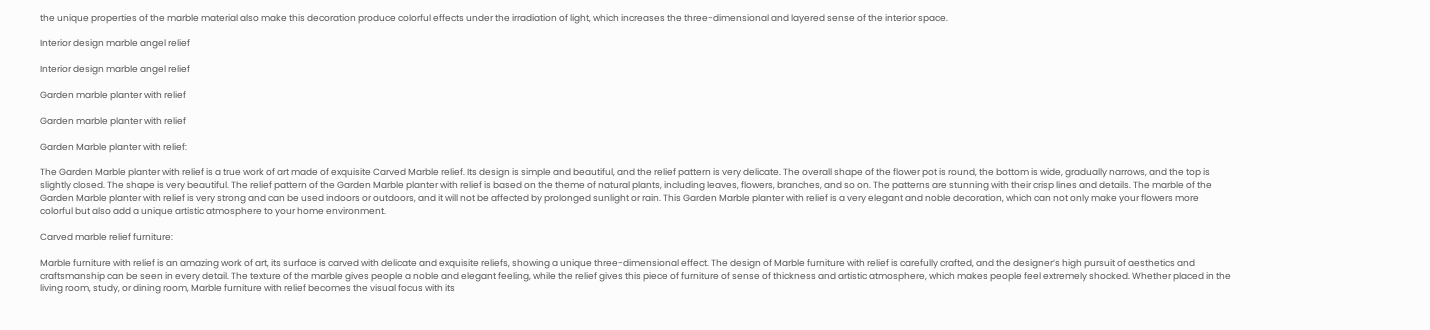the unique properties of the marble material also make this decoration produce colorful effects under the irradiation of light, which increases the three-dimensional and layered sense of the interior space.

Interior design marble angel relief

Interior design marble angel relief

Garden marble planter with relief

Garden marble planter with relief

Garden Marble planter with relief:

The Garden Marble planter with relief is a true work of art made of exquisite Carved Marble relief. Its design is simple and beautiful, and the relief pattern is very delicate. The overall shape of the flower pot is round, the bottom is wide, gradually narrows, and the top is slightly closed. The shape is very beautiful. The relief pattern of the Garden Marble planter with relief is based on the theme of natural plants, including leaves, flowers, branches, and so on. The patterns are stunning with their crisp lines and details. The marble of the Garden Marble planter with relief is very strong and can be used indoors or outdoors, and it will not be affected by prolonged sunlight or rain. This Garden Marble planter with relief is a very elegant and noble decoration, which can not only make your flowers more colorful but also add a unique artistic atmosphere to your home environment.

Carved marble relief furniture:

Marble furniture with relief is an amazing work of art, its surface is carved with delicate and exquisite reliefs, showing a unique three-dimensional effect. The design of Marble furniture with relief is carefully crafted, and the designer’s high pursuit of aesthetics and craftsmanship can be seen in every detail. The texture of the marble gives people a noble and elegant feeling, while the relief gives this piece of furniture of sense of thickness and artistic atmosphere, which makes people feel extremely shocked. Whether placed in the living room, study, or dining room, Marble furniture with relief becomes the visual focus with its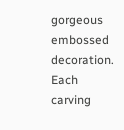gorgeous embossed decoration. Each carving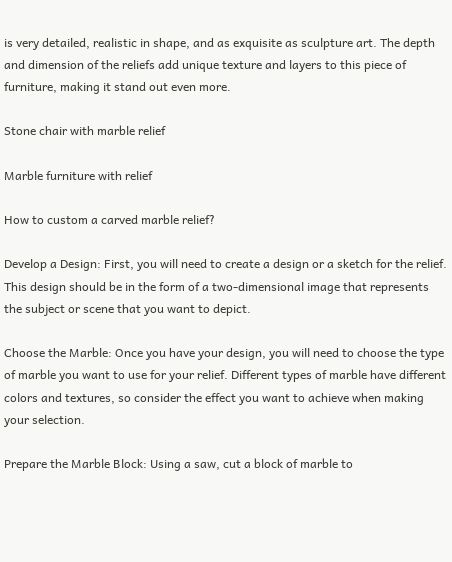is very detailed, realistic in shape, and as exquisite as sculpture art. The depth and dimension of the reliefs add unique texture and layers to this piece of furniture, making it stand out even more.

Stone chair with marble relief

Marble furniture with relief

How to custom a carved marble relief?

Develop a Design: First, you will need to create a design or a sketch for the relief. This design should be in the form of a two-dimensional image that represents the subject or scene that you want to depict.

Choose the Marble: Once you have your design, you will need to choose the type of marble you want to use for your relief. Different types of marble have different colors and textures, so consider the effect you want to achieve when making your selection.

Prepare the Marble Block: Using a saw, cut a block of marble to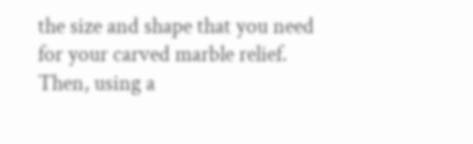the size and shape that you need for your carved marble relief. Then, using a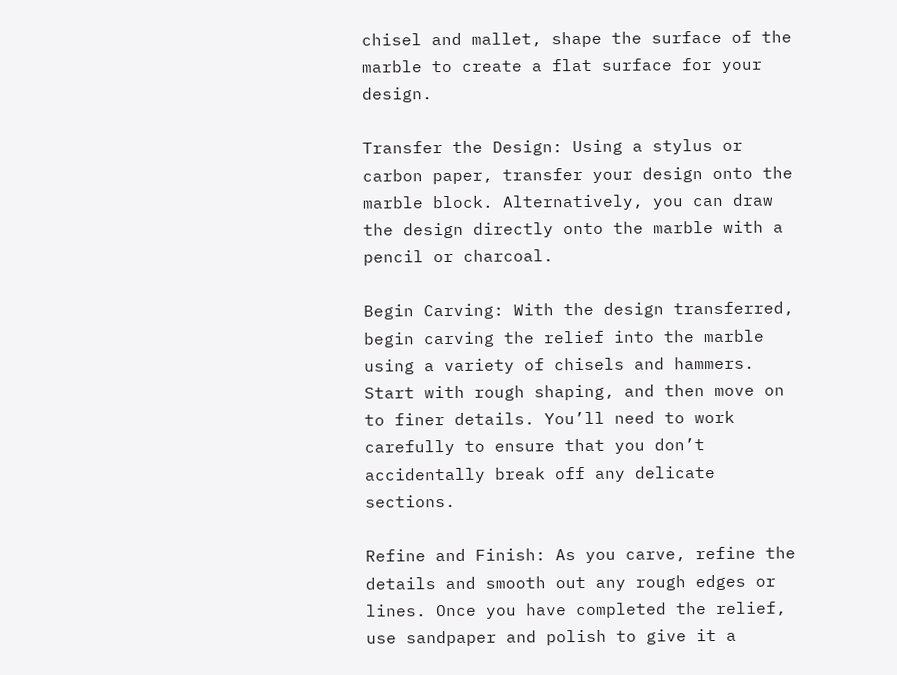chisel and mallet, shape the surface of the marble to create a flat surface for your design.

Transfer the Design: Using a stylus or carbon paper, transfer your design onto the marble block. Alternatively, you can draw the design directly onto the marble with a pencil or charcoal.

Begin Carving: With the design transferred, begin carving the relief into the marble using a variety of chisels and hammers. Start with rough shaping, and then move on to finer details. You’ll need to work carefully to ensure that you don’t accidentally break off any delicate sections.

Refine and Finish: As you carve, refine the details and smooth out any rough edges or lines. Once you have completed the relief, use sandpaper and polish to give it a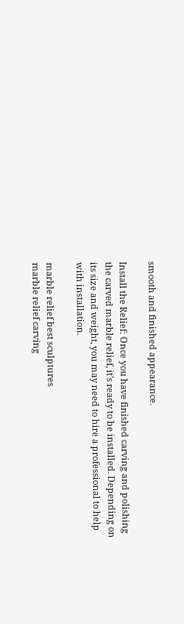smooth and finished appearance.

Install the Relief: Once you have finished carving and polishing the carved marble relief, it’s ready to be installed. Depending on its size and weight, you may need to hire a professional to help with installation.

marble relief best sculptures
marble relief carving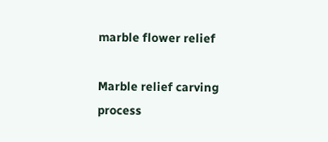marble flower relief

Marble relief carving process